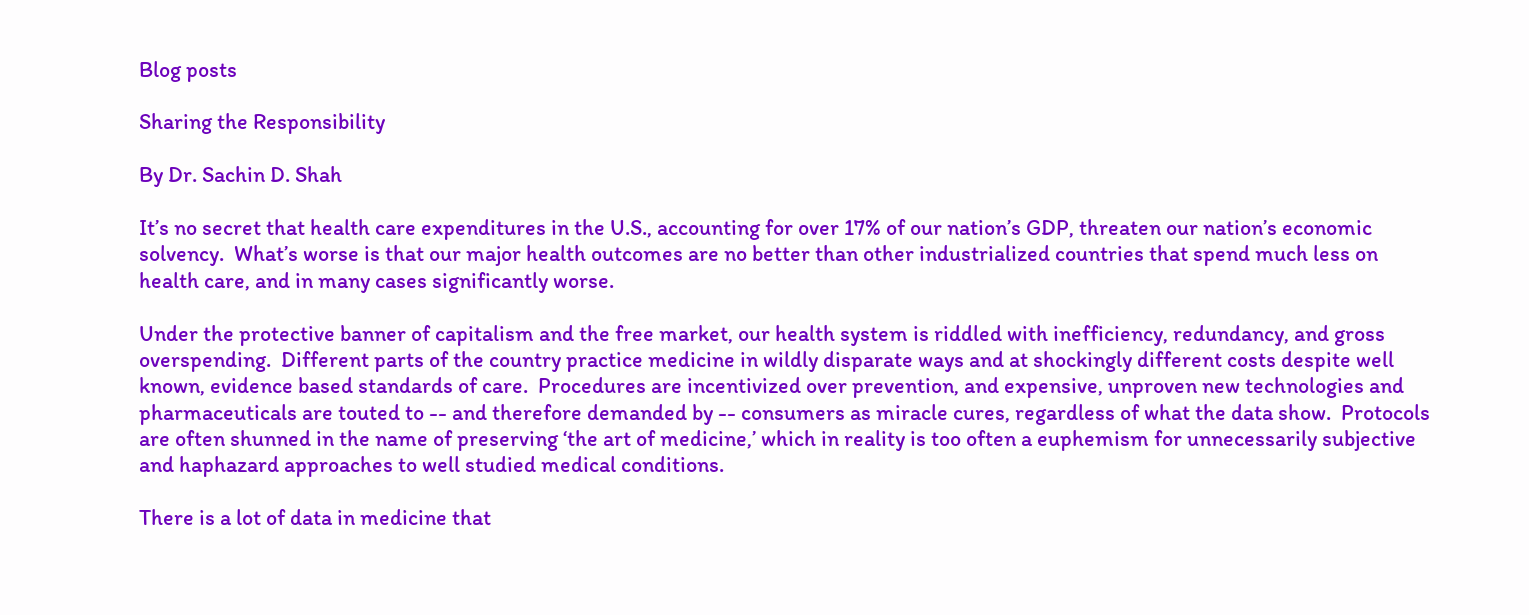Blog posts

Sharing the Responsibility

By Dr. Sachin D. Shah

It’s no secret that health care expenditures in the U.S., accounting for over 17% of our nation’s GDP, threaten our nation’s economic solvency.  What’s worse is that our major health outcomes are no better than other industrialized countries that spend much less on health care, and in many cases significantly worse.

Under the protective banner of capitalism and the free market, our health system is riddled with inefficiency, redundancy, and gross overspending.  Different parts of the country practice medicine in wildly disparate ways and at shockingly different costs despite well known, evidence based standards of care.  Procedures are incentivized over prevention, and expensive, unproven new technologies and pharmaceuticals are touted to -- and therefore demanded by -- consumers as miracle cures, regardless of what the data show.  Protocols are often shunned in the name of preserving ‘the art of medicine,’ which in reality is too often a euphemism for unnecessarily subjective and haphazard approaches to well studied medical conditions.

There is a lot of data in medicine that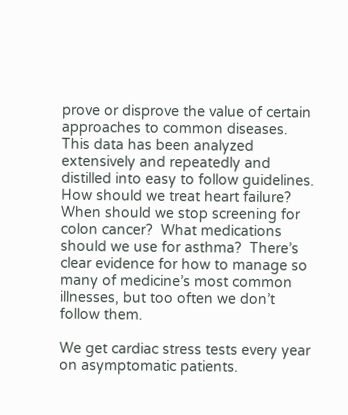prove or disprove the value of certain approaches to common diseases.  This data has been analyzed extensively and repeatedly and distilled into easy to follow guidelines.  How should we treat heart failure?  When should we stop screening for colon cancer?  What medications should we use for asthma?  There’s clear evidence for how to manage so many of medicine’s most common illnesses, but too often we don’t follow them.

We get cardiac stress tests every year on asymptomatic patients.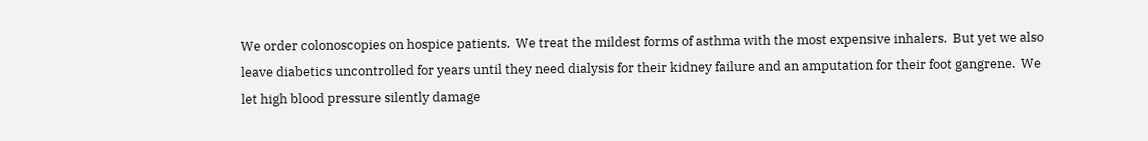We order colonoscopies on hospice patients.  We treat the mildest forms of asthma with the most expensive inhalers.  But yet we also leave diabetics uncontrolled for years until they need dialysis for their kidney failure and an amputation for their foot gangrene.  We let high blood pressure silently damage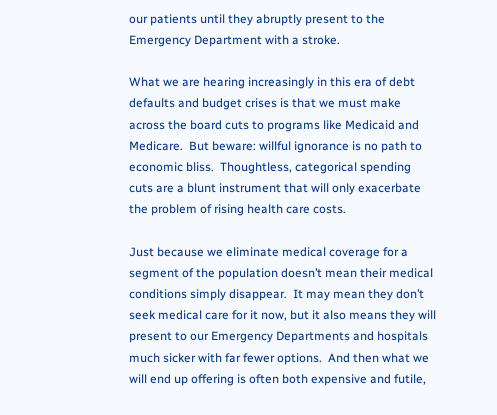our patients until they abruptly present to the Emergency Department with a stroke.

What we are hearing increasingly in this era of debt defaults and budget crises is that we must make across the board cuts to programs like Medicaid and Medicare.  But beware: willful ignorance is no path to economic bliss.  Thoughtless, categorical spending cuts are a blunt instrument that will only exacerbate the problem of rising health care costs.

Just because we eliminate medical coverage for a segment of the population doesn’t mean their medical conditions simply disappear.  It may mean they don’t seek medical care for it now, but it also means they will present to our Emergency Departments and hospitals much sicker with far fewer options.  And then what we will end up offering is often both expensive and futile,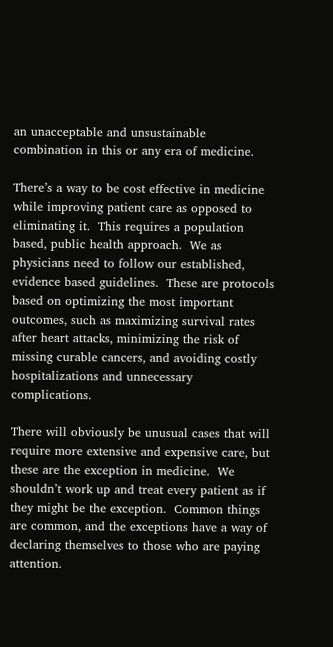an unacceptable and unsustainable combination in this or any era of medicine.

There’s a way to be cost effective in medicine while improving patient care as opposed to eliminating it.  This requires a population based, public health approach.  We as physicians need to follow our established, evidence based guidelines.  These are protocols based on optimizing the most important outcomes, such as maximizing survival rates after heart attacks, minimizing the risk of missing curable cancers, and avoiding costly hospitalizations and unnecessary complications.

There will obviously be unusual cases that will require more extensive and expensive care, but these are the exception in medicine.  We shouldn’t work up and treat every patient as if they might be the exception.  Common things are common, and the exceptions have a way of declaring themselves to those who are paying attention.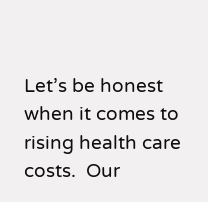Let’s be honest when it comes to rising health care costs.  Our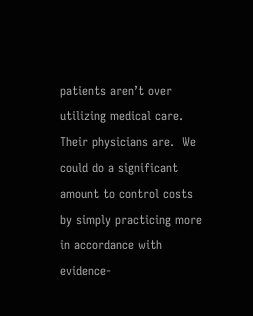patients aren’t over utilizing medical care.  Their physicians are.  We could do a significant amount to control costs by simply practicing more in accordance with evidence-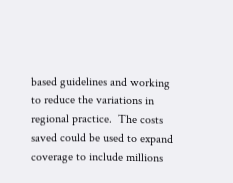based guidelines and working to reduce the variations in regional practice.  The costs saved could be used to expand coverage to include millions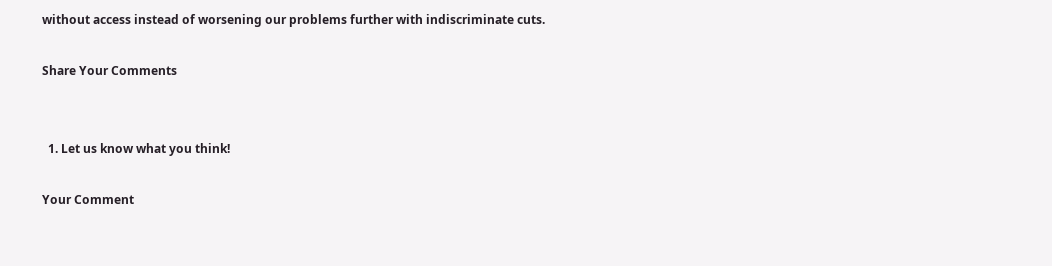without access instead of worsening our problems further with indiscriminate cuts.

Share Your Comments


  1. Let us know what you think!

Your Comment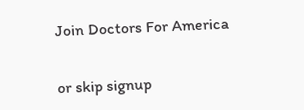Join Doctors For America


or skip signup